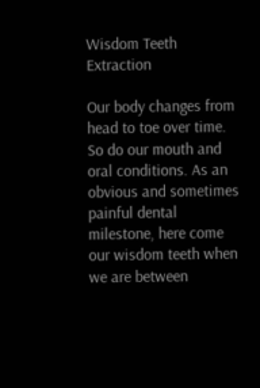Wisdom Teeth Extraction

Our body changes from head to toe over time. So do our mouth and oral conditions. As an obvious and sometimes painful dental milestone, here come our wisdom teeth when we are between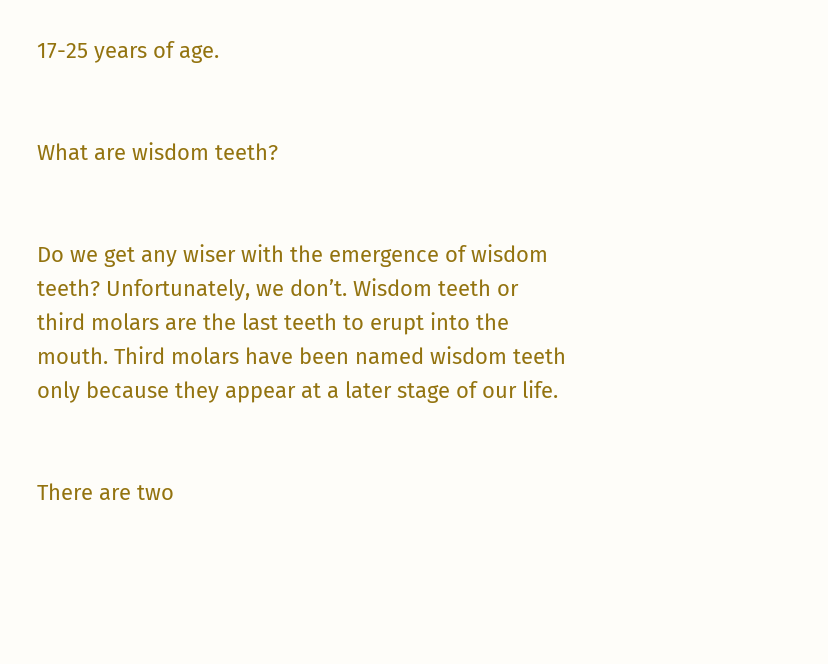17-25 years of age.


What are wisdom teeth?


Do we get any wiser with the emergence of wisdom teeth? Unfortunately, we don’t. Wisdom teeth or third molars are the last teeth to erupt into the mouth. Third molars have been named wisdom teeth only because they appear at a later stage of our life.


There are two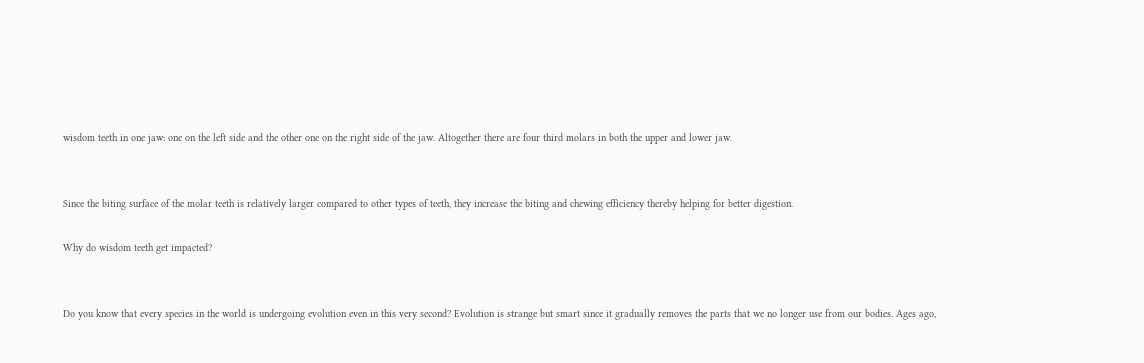wisdom teeth in one jaw: one on the left side and the other one on the right side of the jaw. Altogether there are four third molars in both the upper and lower jaw.


Since the biting surface of the molar teeth is relatively larger compared to other types of teeth, they increase the biting and chewing efficiency thereby helping for better digestion.

Why do wisdom teeth get impacted?


Do you know that every species in the world is undergoing evolution even in this very second? Evolution is strange but smart since it gradually removes the parts that we no longer use from our bodies. Ages ago,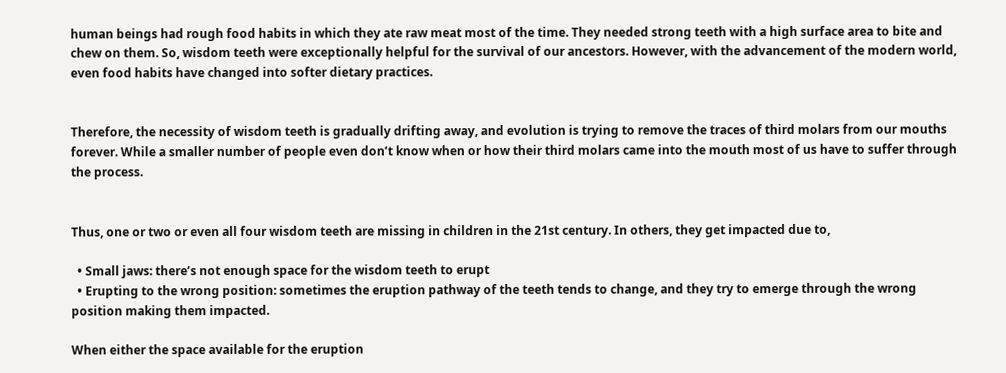human beings had rough food habits in which they ate raw meat most of the time. They needed strong teeth with a high surface area to bite and chew on them. So, wisdom teeth were exceptionally helpful for the survival of our ancestors. However, with the advancement of the modern world, even food habits have changed into softer dietary practices.


Therefore, the necessity of wisdom teeth is gradually drifting away, and evolution is trying to remove the traces of third molars from our mouths forever. While a smaller number of people even don’t know when or how their third molars came into the mouth most of us have to suffer through the process.


Thus, one or two or even all four wisdom teeth are missing in children in the 21st century. In others, they get impacted due to,

  • Small jaws: there’s not enough space for the wisdom teeth to erupt
  • Erupting to the wrong position: sometimes the eruption pathway of the teeth tends to change, and they try to emerge through the wrong position making them impacted.

When either the space available for the eruption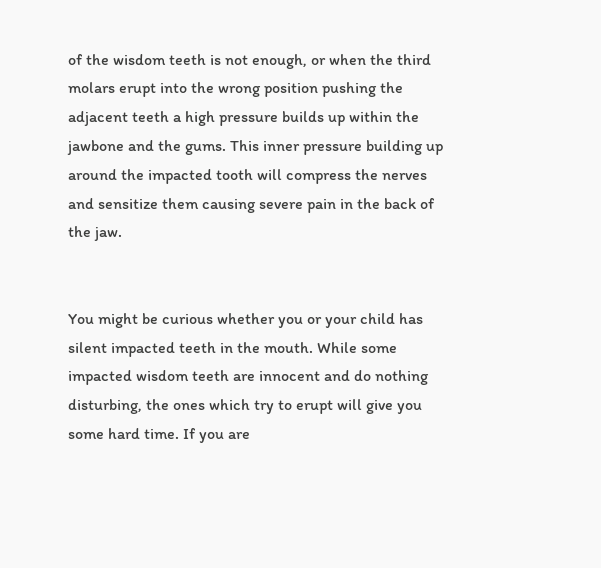of the wisdom teeth is not enough, or when the third molars erupt into the wrong position pushing the adjacent teeth a high pressure builds up within the jawbone and the gums. This inner pressure building up around the impacted tooth will compress the nerves and sensitize them causing severe pain in the back of the jaw.


You might be curious whether you or your child has silent impacted teeth in the mouth. While some impacted wisdom teeth are innocent and do nothing disturbing, the ones which try to erupt will give you some hard time. If you are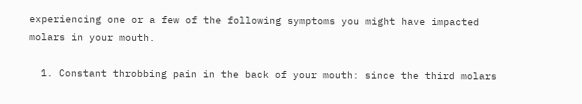experiencing one or a few of the following symptoms you might have impacted molars in your mouth.

  1. Constant throbbing pain in the back of your mouth: since the third molars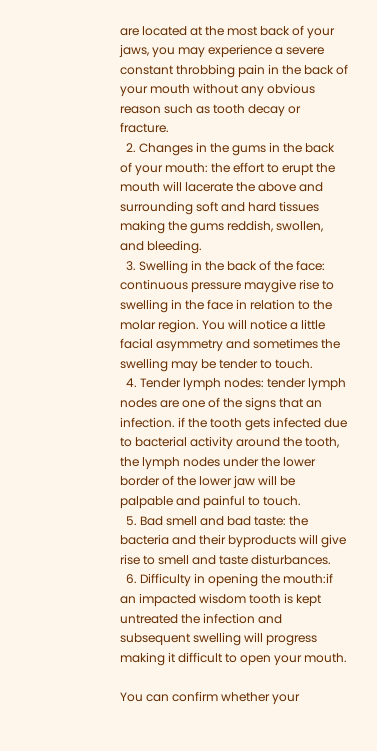are located at the most back of your jaws, you may experience a severe constant throbbing pain in the back of your mouth without any obvious reason such as tooth decay or fracture.
  2. Changes in the gums in the back of your mouth: the effort to erupt the mouth will lacerate the above and surrounding soft and hard tissues making the gums reddish, swollen, and bleeding.
  3. Swelling in the back of the face: continuous pressure maygive rise to swelling in the face in relation to the molar region. You will notice a little facial asymmetry and sometimes the swelling may be tender to touch.
  4. Tender lymph nodes: tender lymph nodes are one of the signs that an infection. if the tooth gets infected due to bacterial activity around the tooth, the lymph nodes under the lower border of the lower jaw will be palpable and painful to touch.
  5. Bad smell and bad taste: the bacteria and their byproducts will give rise to smell and taste disturbances.
  6. Difficulty in opening the mouth:if an impacted wisdom tooth is kept untreated the infection and subsequent swelling will progress making it difficult to open your mouth.

You can confirm whether your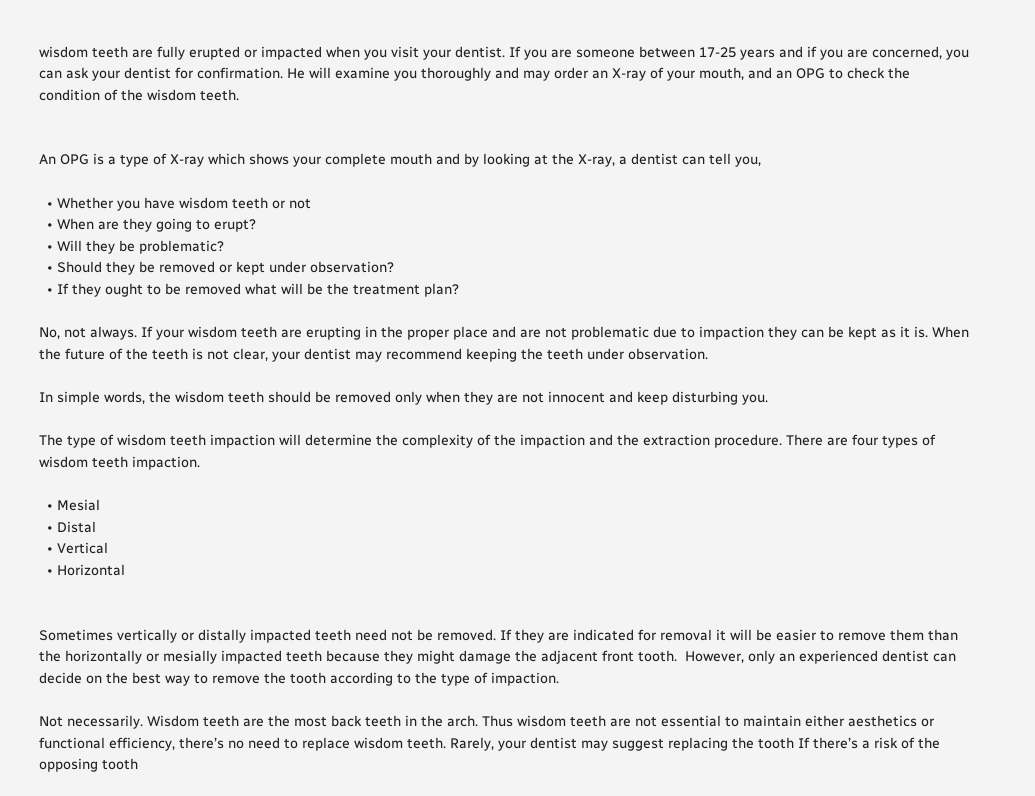wisdom teeth are fully erupted or impacted when you visit your dentist. If you are someone between 17-25 years and if you are concerned, you can ask your dentist for confirmation. He will examine you thoroughly and may order an X-ray of your mouth, and an OPG to check the condition of the wisdom teeth.


An OPG is a type of X-ray which shows your complete mouth and by looking at the X-ray, a dentist can tell you,

  • Whether you have wisdom teeth or not
  • When are they going to erupt?
  • Will they be problematic?
  • Should they be removed or kept under observation?
  • If they ought to be removed what will be the treatment plan?

No, not always. If your wisdom teeth are erupting in the proper place and are not problematic due to impaction they can be kept as it is. When the future of the teeth is not clear, your dentist may recommend keeping the teeth under observation.

In simple words, the wisdom teeth should be removed only when they are not innocent and keep disturbing you.

The type of wisdom teeth impaction will determine the complexity of the impaction and the extraction procedure. There are four types of wisdom teeth impaction.

  • Mesial
  • Distal
  • Vertical
  • Horizontal


Sometimes vertically or distally impacted teeth need not be removed. If they are indicated for removal it will be easier to remove them than the horizontally or mesially impacted teeth because they might damage the adjacent front tooth.  However, only an experienced dentist can decide on the best way to remove the tooth according to the type of impaction.

Not necessarily. Wisdom teeth are the most back teeth in the arch. Thus wisdom teeth are not essential to maintain either aesthetics or functional efficiency, there’s no need to replace wisdom teeth. Rarely, your dentist may suggest replacing the tooth If there’s a risk of the opposing tooth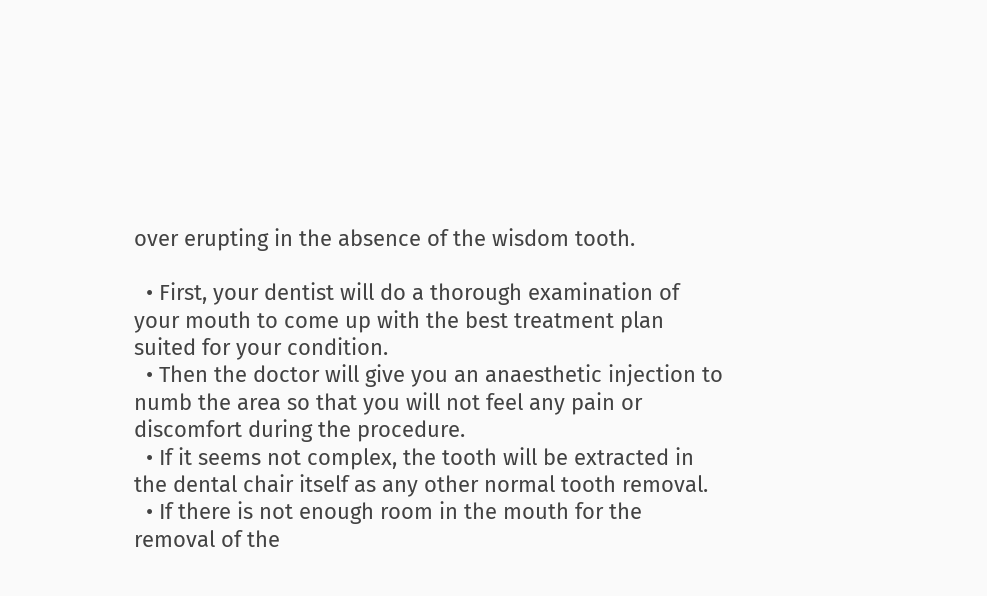over erupting in the absence of the wisdom tooth.

  • First, your dentist will do a thorough examination of your mouth to come up with the best treatment plan suited for your condition.
  • Then the doctor will give you an anaesthetic injection to numb the area so that you will not feel any pain or discomfort during the procedure.
  • If it seems not complex, the tooth will be extracted in the dental chair itself as any other normal tooth removal.
  • If there is not enough room in the mouth for the removal of the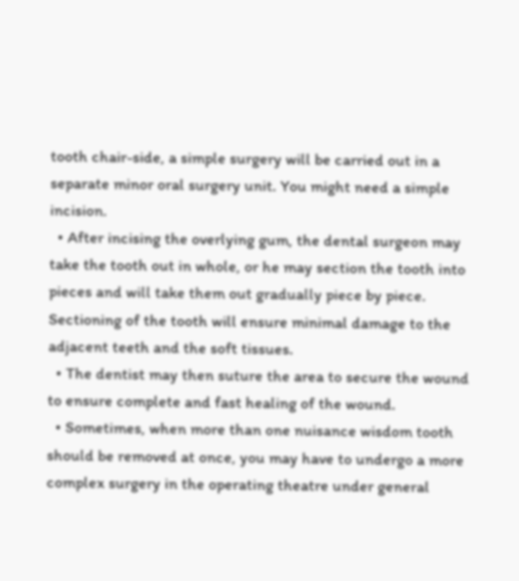tooth chair-side, a simple surgery will be carried out in a separate minor oral surgery unit. You might need a simple incision.
  • After incising the overlying gum, the dental surgeon may take the tooth out in whole, or he may section the tooth into pieces and will take them out gradually piece by piece. Sectioning of the tooth will ensure minimal damage to the adjacent teeth and the soft tissues.
  • The dentist may then suture the area to secure the wound to ensure complete and fast healing of the wound.
  • Sometimes, when more than one nuisance wisdom tooth should be removed at once, you may have to undergo a more complex surgery in the operating theatre under general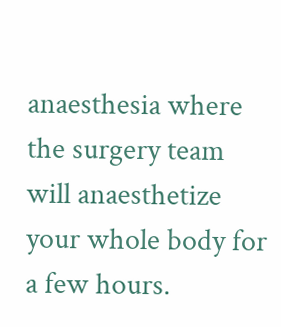anaesthesia where the surgery team will anaesthetize your whole body for a few hours.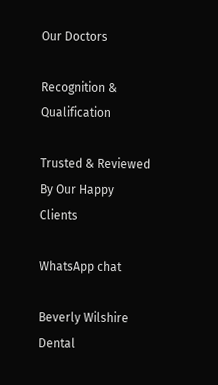Our Doctors

Recognition & Qualification

Trusted & Reviewed By Our Happy Clients

WhatsApp chat

Beverly Wilshire Dental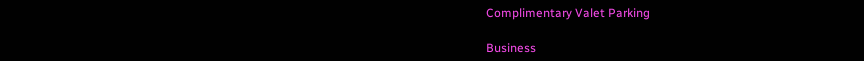Complimentary Valet Parking

Business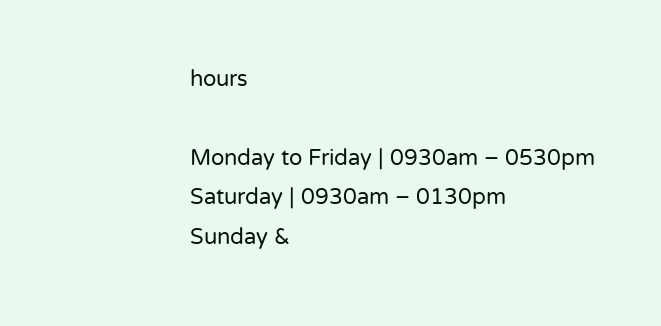hours

Monday to Friday | 0930am – 0530pm
Saturday | 0930am – 0130pm
Sunday &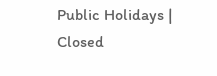Public Holidays | Closed